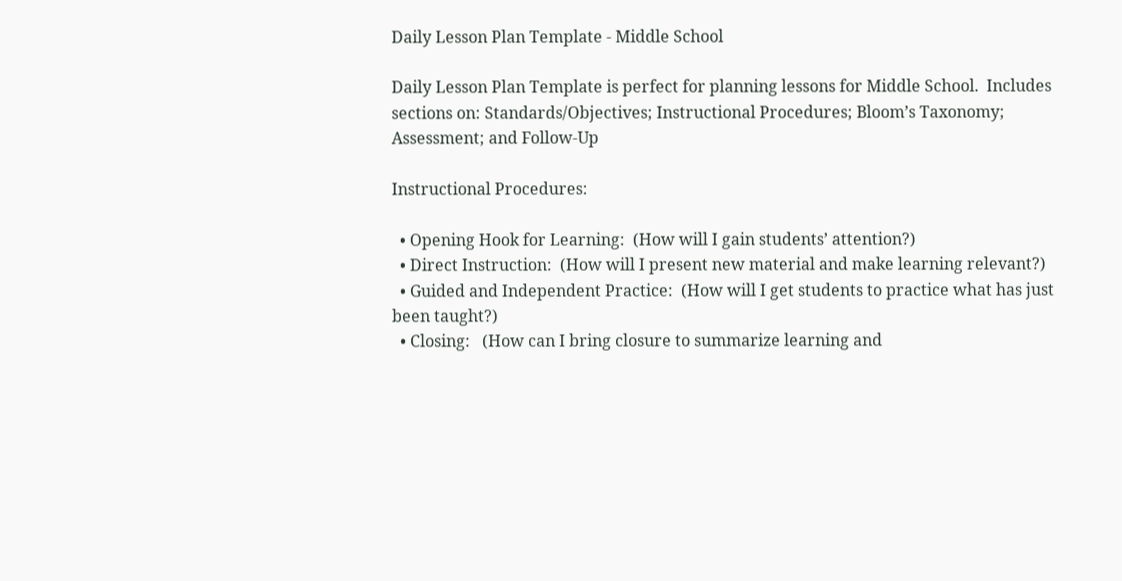Daily Lesson Plan Template - Middle School

Daily Lesson Plan Template is perfect for planning lessons for Middle School.  Includes sections on: Standards/Objectives; Instructional Procedures; Bloom’s Taxonomy; Assessment; and Follow-Up

Instructional Procedures:

  • Opening Hook for Learning:  (How will I gain students’ attention?)
  • Direct Instruction:  (How will I present new material and make learning relevant?)
  • Guided and Independent Practice:  (How will I get students to practice what has just been taught?)
  • Closing:   (How can I bring closure to summarize learning and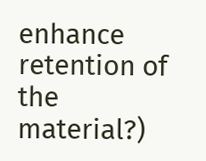enhance retention of the material?)